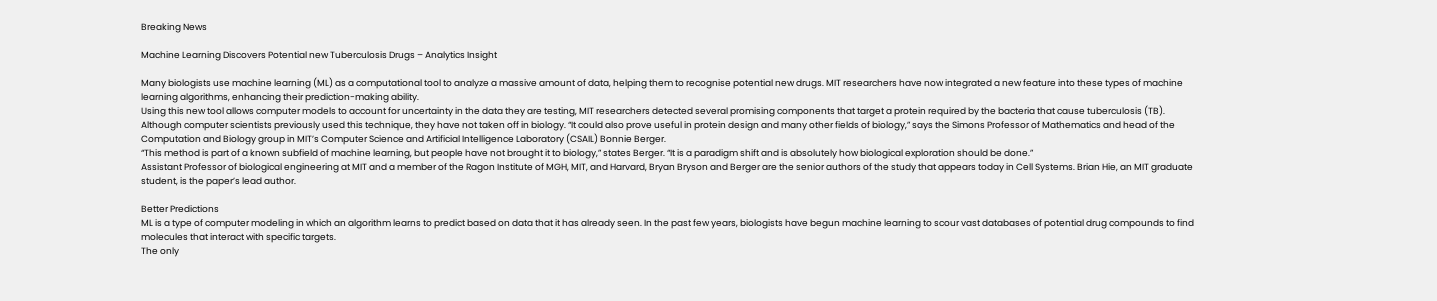Breaking News

Machine Learning Discovers Potential new Tuberculosis Drugs – Analytics Insight

Many biologists use machine learning (ML) as a computational tool to analyze a massive amount of data, helping them to recognise potential new drugs. MIT researchers have now integrated a new feature into these types of machine learning algorithms, enhancing their prediction-making ability.
Using this new tool allows computer models to account for uncertainty in the data they are testing, MIT researchers detected several promising components that target a protein required by the bacteria that cause tuberculosis (TB).
Although computer scientists previously used this technique, they have not taken off in biology. “It could also prove useful in protein design and many other fields of biology,” says the Simons Professor of Mathematics and head of the Computation and Biology group in MIT’s Computer Science and Artificial Intelligence Laboratory (CSAIL) Bonnie Berger.
“This method is part of a known subfield of machine learning, but people have not brought it to biology,” states Berger. “It is a paradigm shift and is absolutely how biological exploration should be done.”
Assistant Professor of biological engineering at MIT and a member of the Ragon Institute of MGH, MIT, and Harvard, Bryan Bryson and Berger are the senior authors of the study that appears today in Cell Systems. Brian Hie, an MIT graduate student, is the paper’s lead author.

Better Predictions
ML is a type of computer modeling in which an algorithm learns to predict based on data that it has already seen. In the past few years, biologists have begun machine learning to scour vast databases of potential drug compounds to find molecules that interact with specific targets.
The only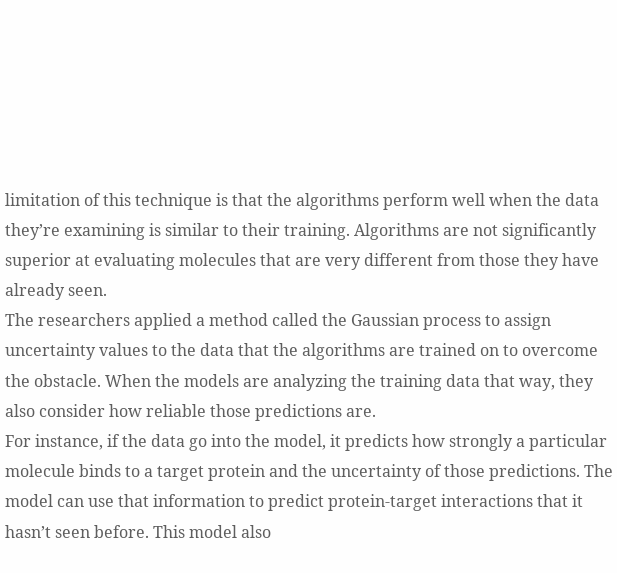limitation of this technique is that the algorithms perform well when the data they’re examining is similar to their training. Algorithms are not significantly superior at evaluating molecules that are very different from those they have already seen.
The researchers applied a method called the Gaussian process to assign uncertainty values to the data that the algorithms are trained on to overcome the obstacle. When the models are analyzing the training data that way, they also consider how reliable those predictions are.
For instance, if the data go into the model, it predicts how strongly a particular molecule binds to a target protein and the uncertainty of those predictions. The model can use that information to predict protein-target interactions that it hasn’t seen before. This model also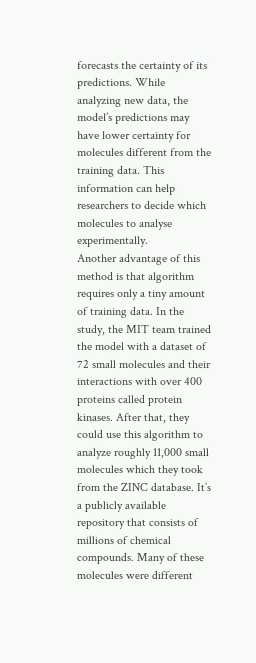forecasts the certainty of its predictions. While analyzing new data, the model’s predictions may have lower certainty for molecules different from the training data. This information can help researchers to decide which molecules to analyse experimentally.
Another advantage of this method is that algorithm requires only a tiny amount of training data. In the study, the MIT team trained the model with a dataset of 72 small molecules and their interactions with over 400 proteins called protein kinases. After that, they could use this algorithm to analyze roughly 11,000 small molecules which they took from the ZINC database. It’s a publicly available repository that consists of millions of chemical compounds. Many of these molecules were different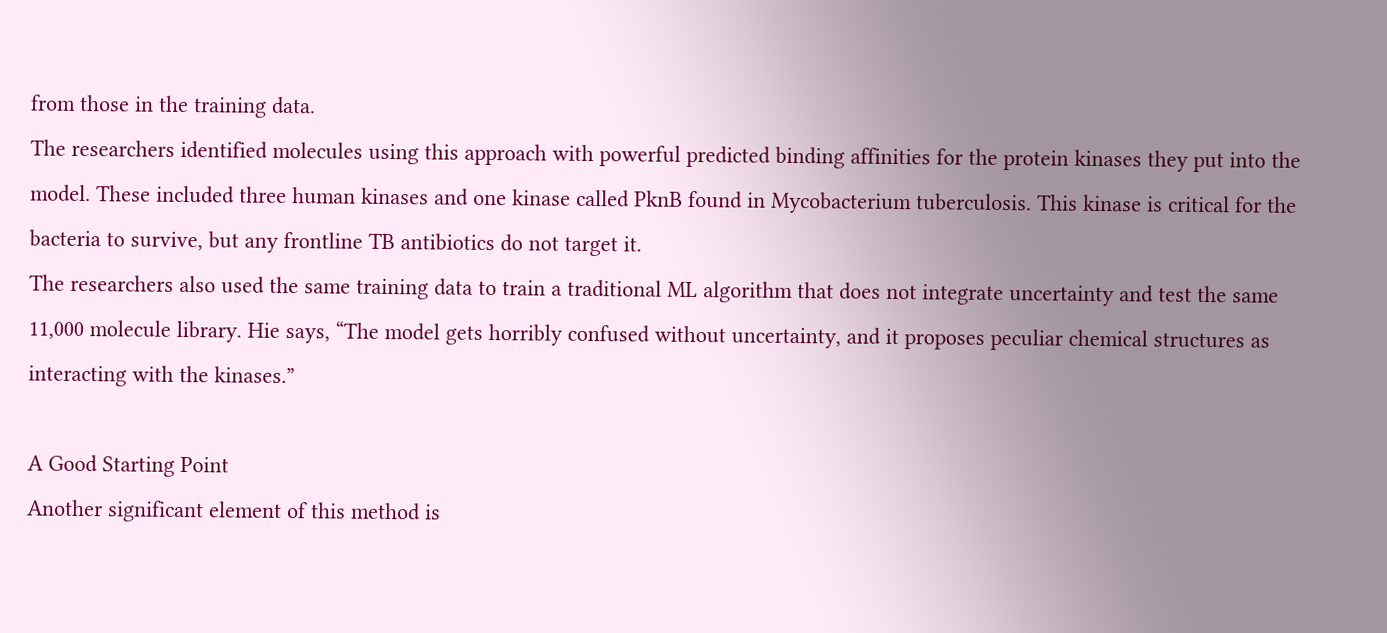from those in the training data.
The researchers identified molecules using this approach with powerful predicted binding affinities for the protein kinases they put into the model. These included three human kinases and one kinase called PknB found in Mycobacterium tuberculosis. This kinase is critical for the bacteria to survive, but any frontline TB antibiotics do not target it.
The researchers also used the same training data to train a traditional ML algorithm that does not integrate uncertainty and test the same 11,000 molecule library. Hie says, “The model gets horribly confused without uncertainty, and it proposes peculiar chemical structures as interacting with the kinases.”

A Good Starting Point
Another significant element of this method is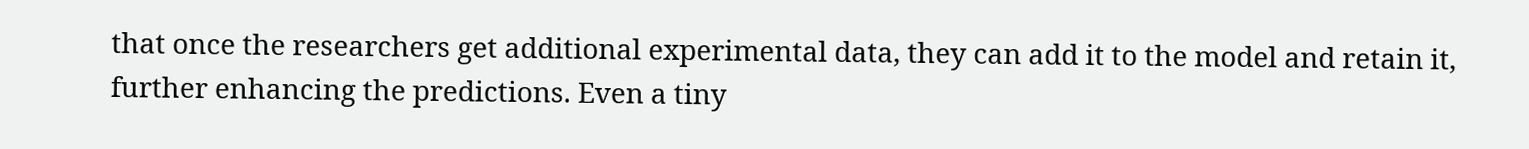that once the researchers get additional experimental data, they can add it to the model and retain it, further enhancing the predictions. Even a tiny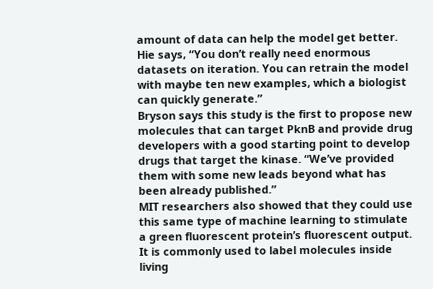amount of data can help the model get better.
Hie says, “You don’t really need enormous datasets on iteration. You can retrain the model with maybe ten new examples, which a biologist can quickly generate.”
Bryson says this study is the first to propose new molecules that can target PknB and provide drug developers with a good starting point to develop drugs that target the kinase. “We’ve provided them with some new leads beyond what has been already published.”
MIT researchers also showed that they could use this same type of machine learning to stimulate a green fluorescent protein’s fluorescent output. It is commonly used to label molecules inside living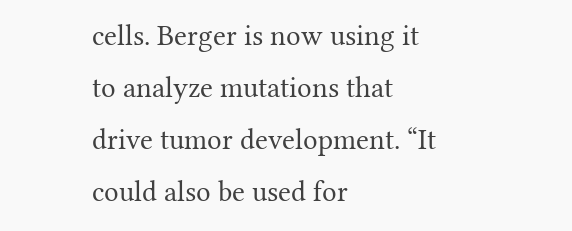cells. Berger is now using it to analyze mutations that drive tumor development. “It could also be used for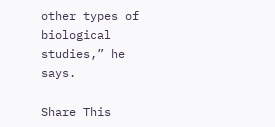other types of biological studies,” he says.

Share This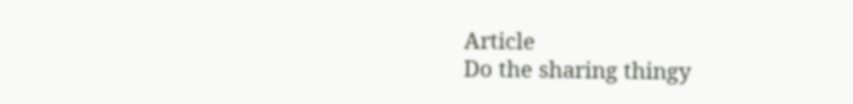Article
Do the sharing thingy